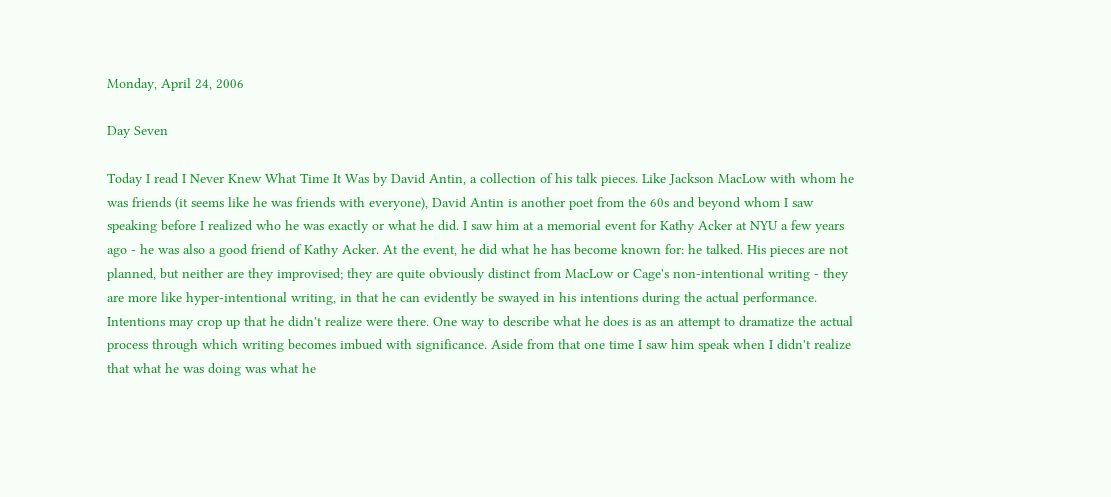Monday, April 24, 2006

Day Seven

Today I read I Never Knew What Time It Was by David Antin, a collection of his talk pieces. Like Jackson MacLow with whom he was friends (it seems like he was friends with everyone), David Antin is another poet from the 60s and beyond whom I saw speaking before I realized who he was exactly or what he did. I saw him at a memorial event for Kathy Acker at NYU a few years ago - he was also a good friend of Kathy Acker. At the event, he did what he has become known for: he talked. His pieces are not planned, but neither are they improvised; they are quite obviously distinct from MacLow or Cage's non-intentional writing - they are more like hyper-intentional writing, in that he can evidently be swayed in his intentions during the actual performance. Intentions may crop up that he didn't realize were there. One way to describe what he does is as an attempt to dramatize the actual process through which writing becomes imbued with significance. Aside from that one time I saw him speak when I didn't realize that what he was doing was what he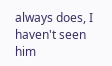always does, I haven't seen him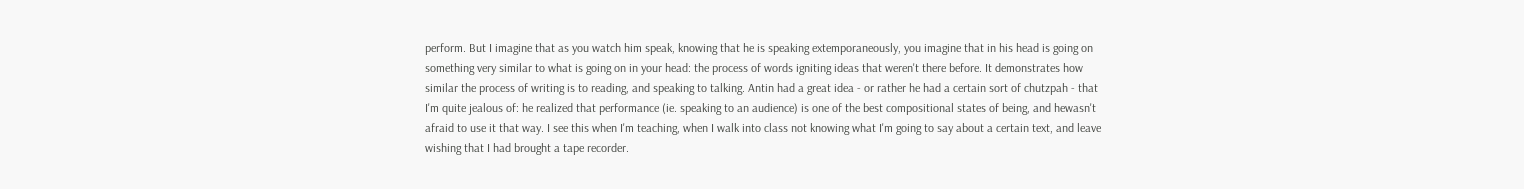perform. But I imagine that as you watch him speak, knowing that he is speaking extemporaneously, you imagine that in his head is going on something very similar to what is going on in your head: the process of words igniting ideas that weren't there before. It demonstrates how similar the process of writing is to reading, and speaking to talking. Antin had a great idea - or rather he had a certain sort of chutzpah - that I'm quite jealous of: he realized that performance (ie. speaking to an audience) is one of the best compositional states of being, and hewasn't afraid to use it that way. I see this when I'm teaching, when I walk into class not knowing what I'm going to say about a certain text, and leave wishing that I had brought a tape recorder.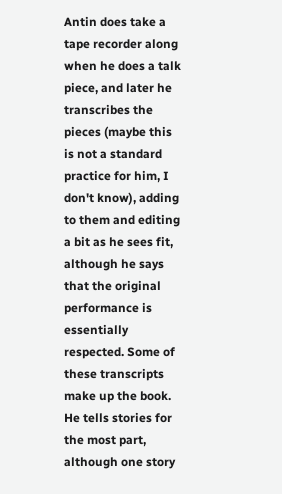Antin does take a tape recorder along when he does a talk piece, and later he transcribes the pieces (maybe this is not a standard practice for him, I don't know), adding to them and editing a bit as he sees fit, although he says that the original performance is essentially respected. Some of these transcripts make up the book. He tells stories for the most part, although one story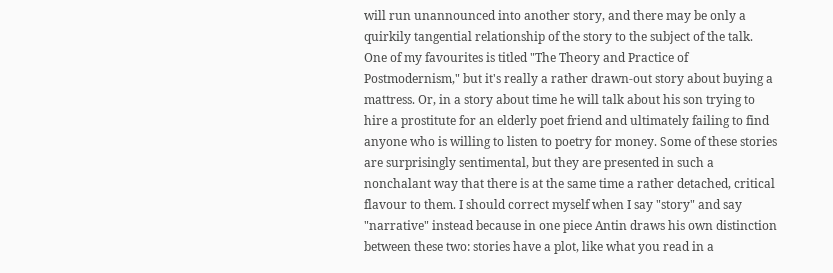will run unannounced into another story, and there may be only a quirkily tangential relationship of the story to the subject of the talk. One of my favourites is titled "The Theory and Practice of Postmodernism," but it's really a rather drawn-out story about buying a mattress. Or, in a story about time he will talk about his son trying to hire a prostitute for an elderly poet friend and ultimately failing to find anyone who is willing to listen to poetry for money. Some of these stories are surprisingly sentimental, but they are presented in such a nonchalant way that there is at the same time a rather detached, critical flavour to them. I should correct myself when I say "story" and say "narrative" instead because in one piece Antin draws his own distinction between these two: stories have a plot, like what you read in a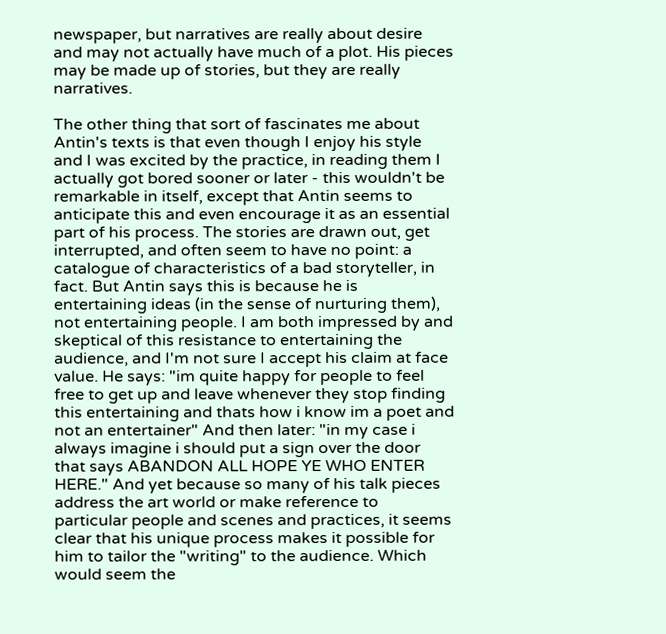newspaper, but narratives are really about desire and may not actually have much of a plot. His pieces may be made up of stories, but they are really narratives.

The other thing that sort of fascinates me about Antin's texts is that even though I enjoy his style and I was excited by the practice, in reading them I actually got bored sooner or later - this wouldn't be remarkable in itself, except that Antin seems to anticipate this and even encourage it as an essential part of his process. The stories are drawn out, get interrupted, and often seem to have no point: a catalogue of characteristics of a bad storyteller, in fact. But Antin says this is because he is entertaining ideas (in the sense of nurturing them), not entertaining people. I am both impressed by and skeptical of this resistance to entertaining the audience, and I'm not sure I accept his claim at face value. He says: "im quite happy for people to feel free to get up and leave whenever they stop finding this entertaining and thats how i know im a poet and not an entertainer" And then later: "in my case i always imagine i should put a sign over the door that says ABANDON ALL HOPE YE WHO ENTER HERE." And yet because so many of his talk pieces address the art world or make reference to particular people and scenes and practices, it seems clear that his unique process makes it possible for him to tailor the "writing" to the audience. Which would seem the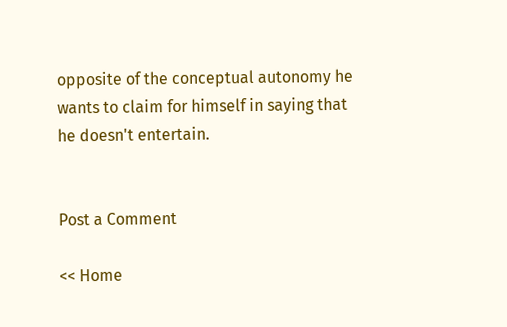opposite of the conceptual autonomy he wants to claim for himself in saying that he doesn't entertain.


Post a Comment

<< Home